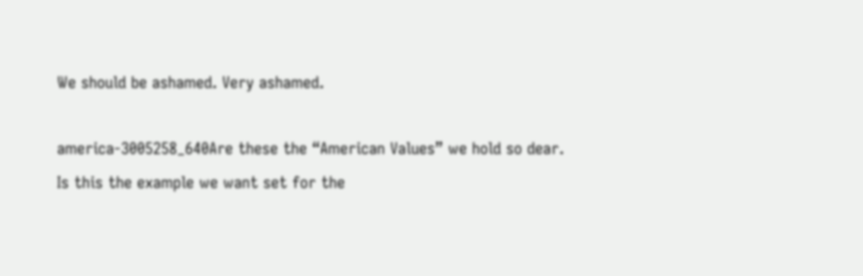We should be ashamed. Very ashamed.

america-3005258_640Are these the “American Values” we hold so dear. Is this the example we want set for the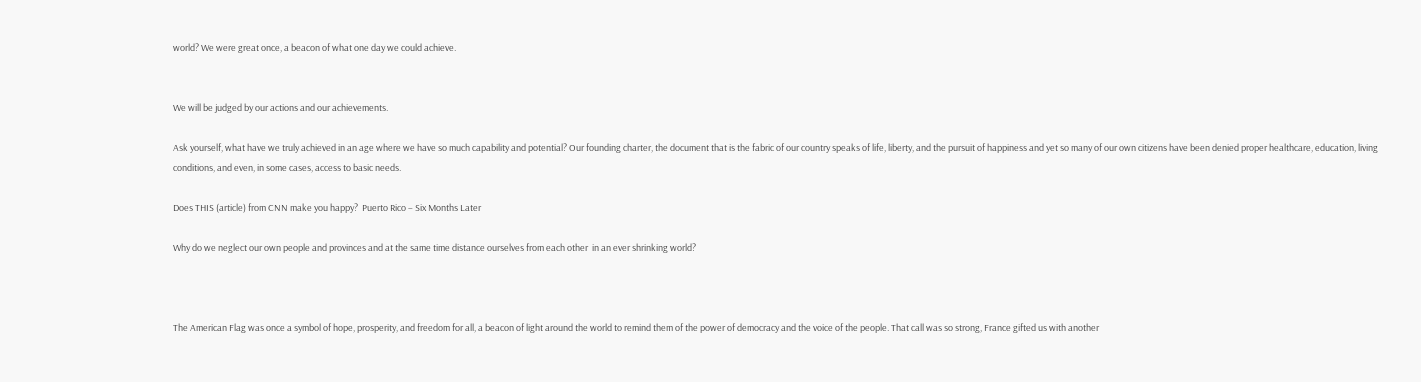world? We were great once, a beacon of what one day we could achieve.


We will be judged by our actions and our achievements.

Ask yourself, what have we truly achieved in an age where we have so much capability and potential? Our founding charter, the document that is the fabric of our country speaks of life, liberty, and the pursuit of happiness and yet so many of our own citizens have been denied proper healthcare, education, living conditions, and even, in some cases, access to basic needs.

Does THIS (article) from CNN make you happy?  Puerto Rico – Six Months Later

Why do we neglect our own people and provinces and at the same time distance ourselves from each other  in an ever shrinking world?



The American Flag was once a symbol of hope, prosperity, and freedom for all, a beacon of light around the world to remind them of the power of democracy and the voice of the people. That call was so strong, France gifted us with another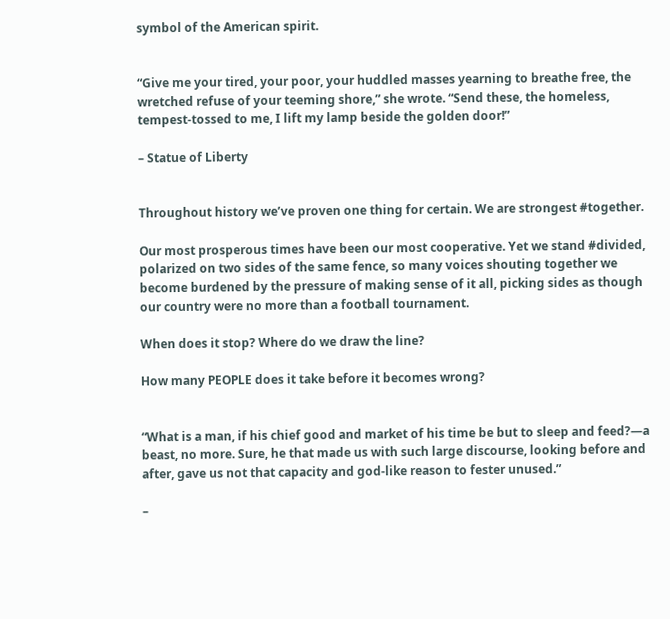symbol of the American spirit.


“Give me your tired, your poor, your huddled masses yearning to breathe free, the wretched refuse of your teeming shore,” she wrote. “Send these, the homeless, tempest-tossed to me, I lift my lamp beside the golden door!”

– Statue of Liberty


Throughout history we’ve proven one thing for certain. We are strongest #together.

Our most prosperous times have been our most cooperative. Yet we stand #divided, polarized on two sides of the same fence, so many voices shouting together we become burdened by the pressure of making sense of it all, picking sides as though our country were no more than a football tournament.

When does it stop? Where do we draw the line?

How many PEOPLE does it take before it becomes wrong?


“What is a man, if his chief good and market of his time be but to sleep and feed?—a beast, no more. Sure, he that made us with such large discourse, looking before and after, gave us not that capacity and god-like reason to fester unused.”

–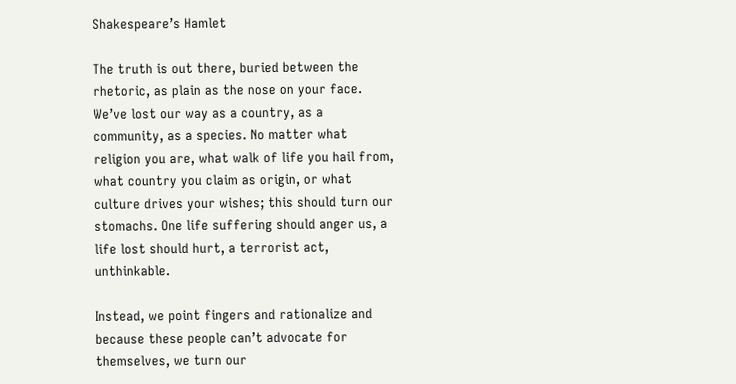Shakespeare’s Hamlet

The truth is out there, buried between the rhetoric, as plain as the nose on your face. We’ve lost our way as a country, as a community, as a species. No matter what religion you are, what walk of life you hail from, what country you claim as origin, or what culture drives your wishes; this should turn our stomachs. One life suffering should anger us, a life lost should hurt, a terrorist act, unthinkable.

Instead, we point fingers and rationalize and because these people can’t advocate for themselves, we turn our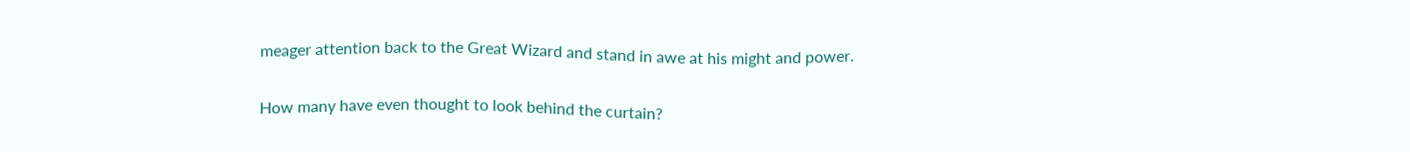meager attention back to the Great Wizard and stand in awe at his might and power.

How many have even thought to look behind the curtain?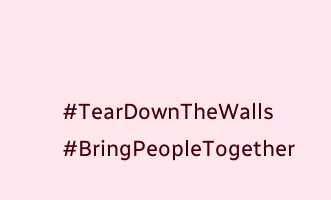#TearDownTheWalls #BringPeopleTogether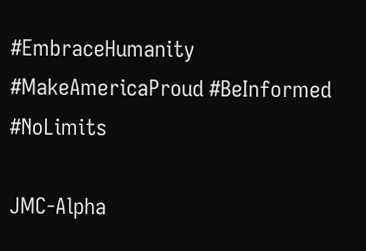#EmbraceHumanity #MakeAmericaProud #BeInformed #NoLimits

JMC-Alpha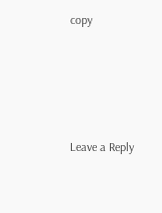copy





Leave a Reply